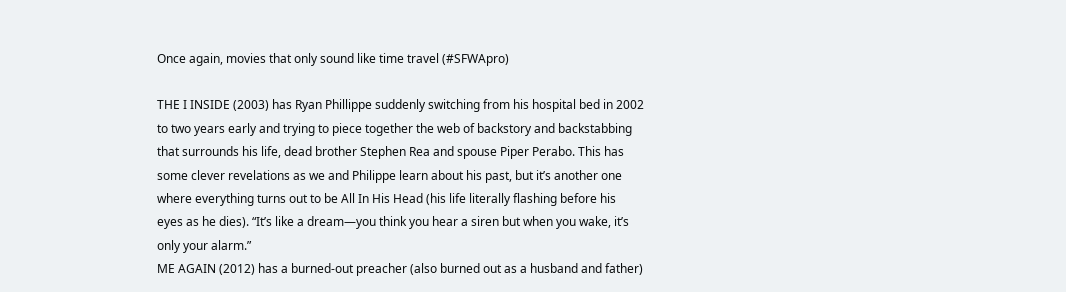Once again, movies that only sound like time travel (#SFWApro)

THE I INSIDE (2003) has Ryan Phillippe suddenly switching from his hospital bed in 2002 to two years early and trying to piece together the web of backstory and backstabbing that surrounds his life, dead brother Stephen Rea and spouse Piper Perabo. This has some clever revelations as we and Philippe learn about his past, but it’s another one where everything turns out to be All In His Head (his life literally flashing before his eyes as he dies). “It’s like a dream—you think you hear a siren but when you wake, it’s only your alarm.”
ME AGAIN (2012) has a burned-out preacher (also burned out as a husband and father)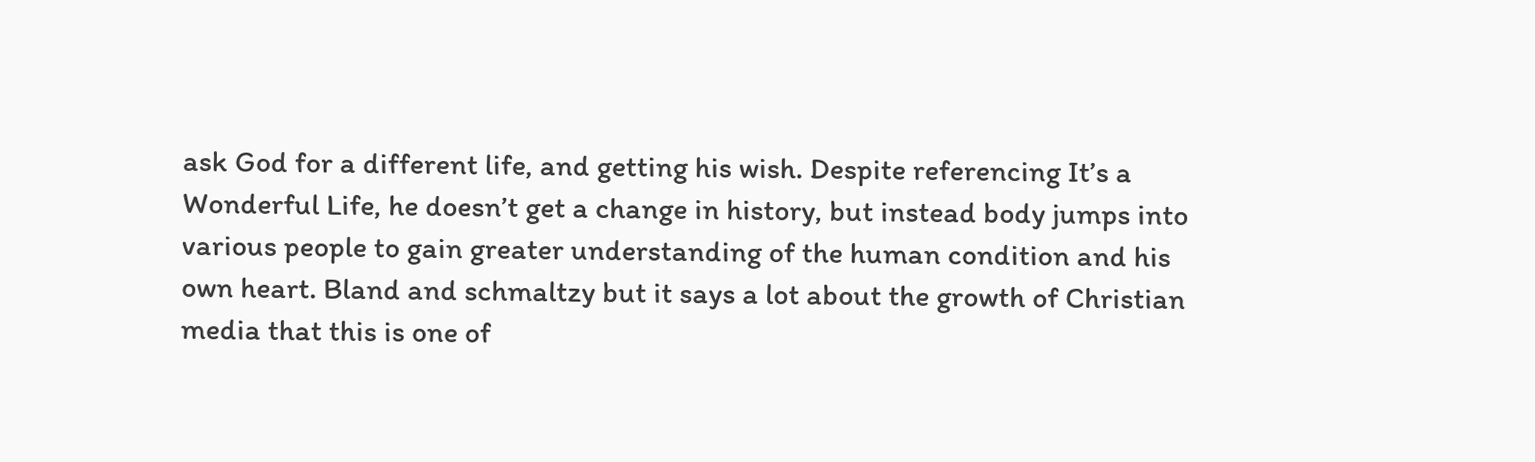ask God for a different life, and getting his wish. Despite referencing It’s a Wonderful Life, he doesn’t get a change in history, but instead body jumps into various people to gain greater understanding of the human condition and his own heart. Bland and schmaltzy but it says a lot about the growth of Christian media that this is one of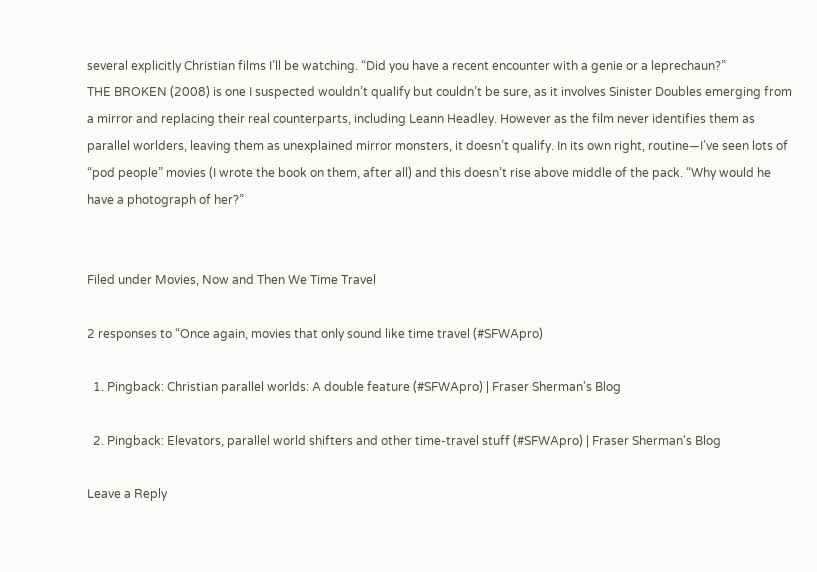several explicitly Christian films I’ll be watching. “Did you have a recent encounter with a genie or a leprechaun?”
THE BROKEN (2008) is one I suspected wouldn’t qualify but couldn’t be sure, as it involves Sinister Doubles emerging from a mirror and replacing their real counterparts, including Leann Headley. However as the film never identifies them as parallel worlders, leaving them as unexplained mirror monsters, it doesn’t qualify. In its own right, routine—I’ve seen lots of “pod people” movies (I wrote the book on them, after all) and this doesn’t rise above middle of the pack. “Why would he have a photograph of her?”


Filed under Movies, Now and Then We Time Travel

2 responses to “Once again, movies that only sound like time travel (#SFWApro)

  1. Pingback: Christian parallel worlds: A double feature (#SFWApro) | Fraser Sherman's Blog

  2. Pingback: Elevators, parallel world shifters and other time-travel stuff (#SFWApro) | Fraser Sherman's Blog

Leave a Reply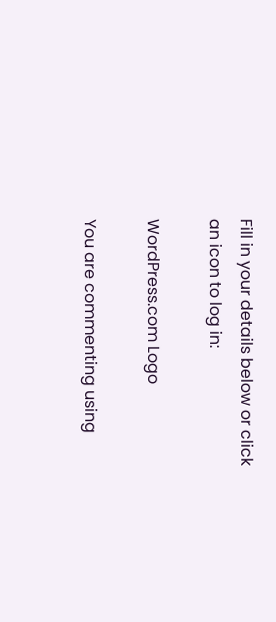Fill in your details below or click an icon to log in:

WordPress.com Logo

You are commenting using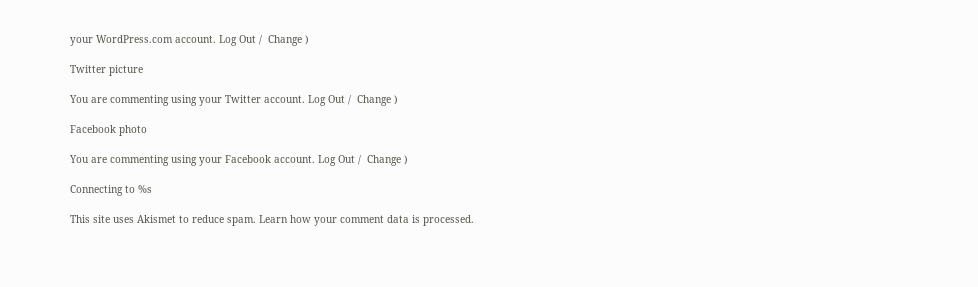your WordPress.com account. Log Out /  Change )

Twitter picture

You are commenting using your Twitter account. Log Out /  Change )

Facebook photo

You are commenting using your Facebook account. Log Out /  Change )

Connecting to %s

This site uses Akismet to reduce spam. Learn how your comment data is processed.